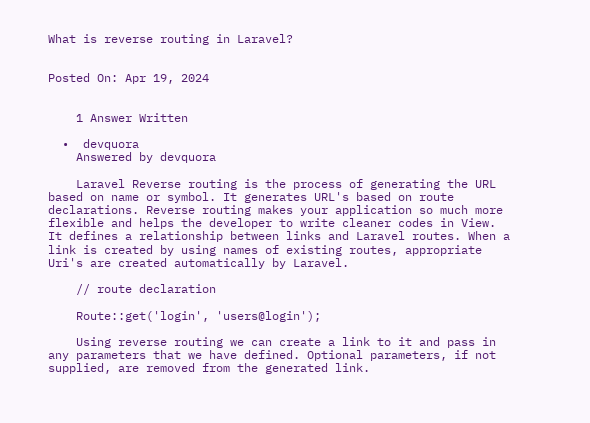What is reverse routing in Laravel?


Posted On: Apr 19, 2024


    1 Answer Written

  •  devquora
    Answered by devquora

    Laravel Reverse routing is the process of generating the URL based on name or symbol. It generates URL's based on route declarations. Reverse routing makes your application so much more flexible and helps the developer to write cleaner codes in View. It defines a relationship between links and Laravel routes. When a link is created by using names of existing routes, appropriate Uri's are created automatically by Laravel.

    // route declaration

    Route::get('login', 'users@login');

    Using reverse routing we can create a link to it and pass in any parameters that we have defined. Optional parameters, if not supplied, are removed from the generated link.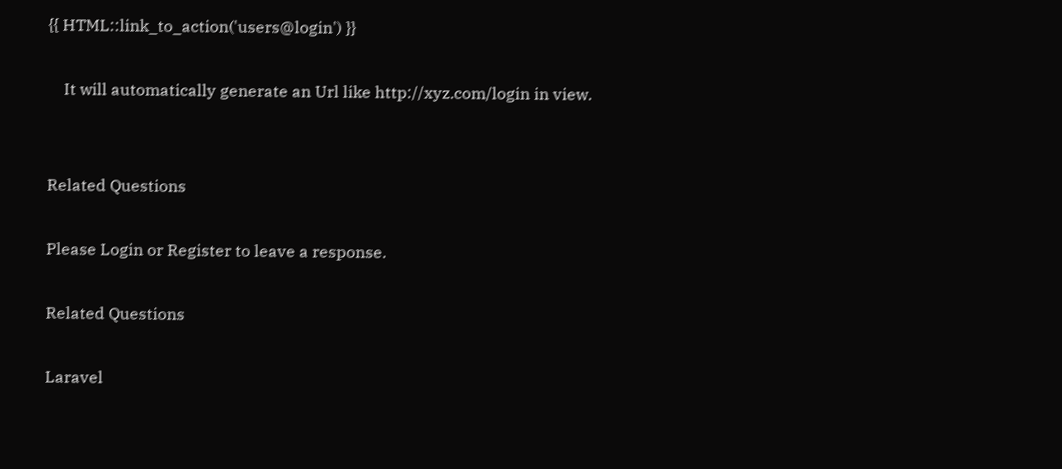{{ HTML::link_to_action('users@login') }}

    It will automatically generate an Url like http://xyz.com/login in view.


Related Questions

Please Login or Register to leave a response.

Related Questions

Laravel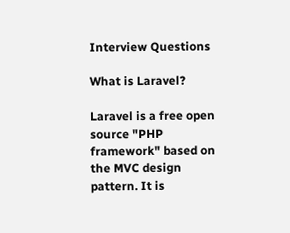Interview Questions

What is Laravel?

Laravel is a free open source "PHP framework" based on the MVC design pattern. It is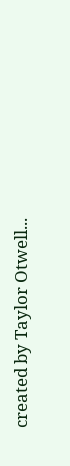created by Taylor Otwell...